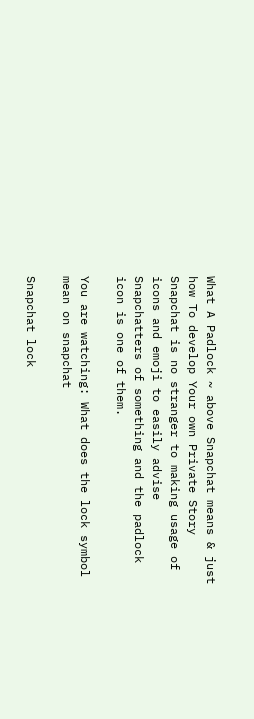What A Padlock ~ above Snapchat means & just how To develop Your own Private Story Snapchat is no stranger to making usage of icons and emoji to easily advise Snapchatters of something and the padlock icon is one of them.

You are watching: What does the lock symbol mean on snapchat

Snapchat lock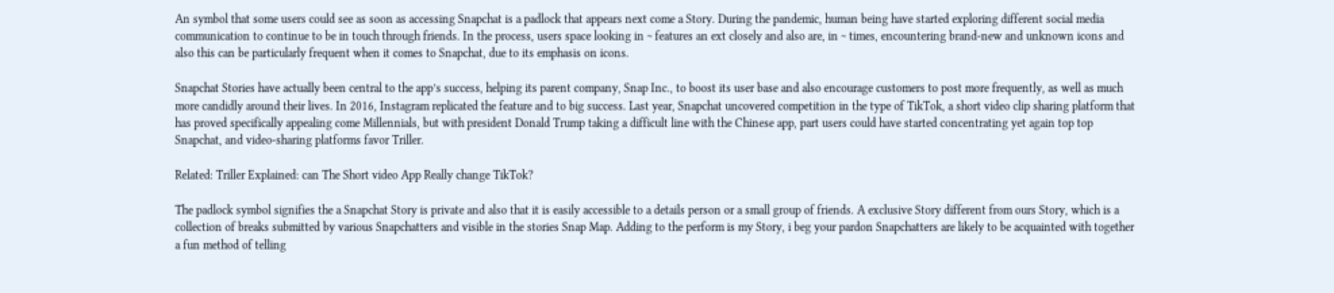An symbol that some users could see as soon as accessing Snapchat is a padlock that appears next come a Story. During the pandemic, human being have started exploring different social media communication to continue to be in touch through friends. In the process, users space looking in ~ features an ext closely and also are, in ~ times, encountering brand-new and unknown icons and also this can be particularly frequent when it comes to Snapchat, due to its emphasis on icons.

Snapchat Stories have actually been central to the app’s success, helping its parent company, Snap Inc., to boost its user base and also encourage customers to post more frequently, as well as much more candidly around their lives. In 2016, Instagram replicated the feature and to big success. Last year, Snapchat uncovered competition in the type of TikTok, a short video clip sharing platform that has proved specifically appealing come Millennials, but with president Donald Trump taking a difficult line with the Chinese app, part users could have started concentrating yet again top top Snapchat, and video-sharing platforms favor Triller.

Related: Triller Explained: can The Short video App Really change TikTok?

The padlock symbol signifies the a Snapchat Story is private and also that it is easily accessible to a details person or a small group of friends. A exclusive Story different from ours Story, which is a collection of breaks submitted by various Snapchatters and visible in the stories Snap Map. Adding to the perform is my Story, i beg your pardon Snapchatters are likely to be acquainted with together a fun method of telling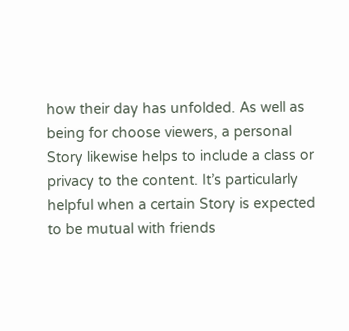how their day has unfolded. As well as being for choose viewers, a personal Story likewise helps to include a class or privacy to the content. It’s particularly helpful when a certain Story is expected to be mutual with friends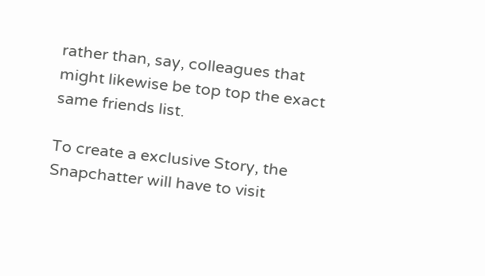rather than, say, colleagues that might likewise be top top the exact same friends list.

To create a exclusive Story, the Snapchatter will have to visit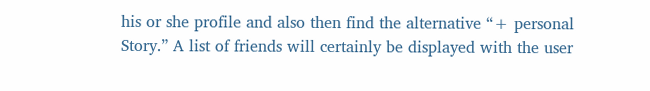his or she profile and also then find the alternative “+ personal Story.” A list of friends will certainly be displayed with the user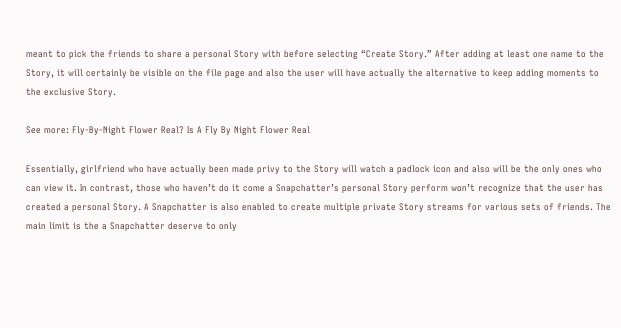meant to pick the friends to share a personal Story with before selecting “Create Story.” After adding at least one name to the Story, it will certainly be visible on the file page and also the user will have actually the alternative to keep adding moments to the exclusive Story.

See more: Fly-By-Night Flower Real? Is A Fly By Night Flower Real

Essentially, girlfriend who have actually been made privy to the Story will watch a padlock icon and also will be the only ones who can view it. In contrast, those who haven’t do it come a Snapchatter’s personal Story perform won’t recognize that the user has created a personal Story. A Snapchatter is also enabled to create multiple private Story streams for various sets of friends. The main limit is the a Snapchatter deserve to only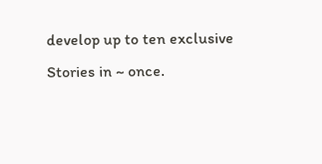develop up to ten exclusive Stories in ~ once.